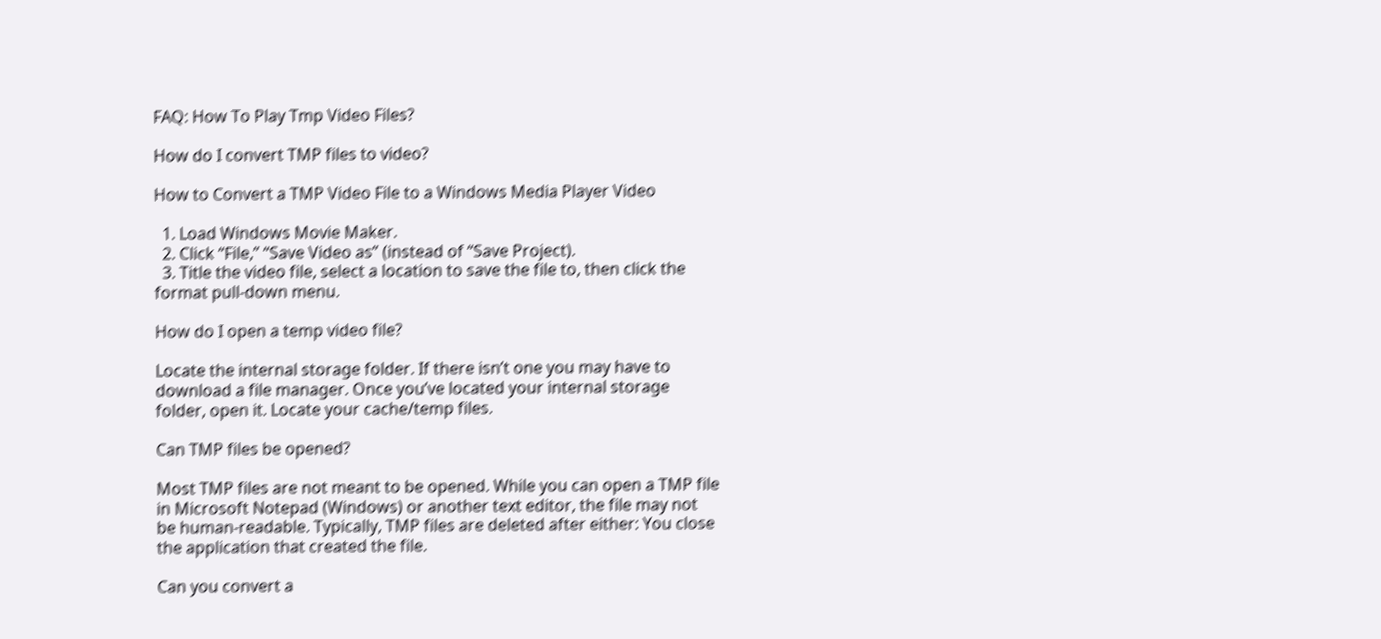FAQ: How To Play Tmp Video Files?

How do I convert TMP files to video?

How to Convert a TMP Video File to a Windows Media Player Video

  1. Load Windows Movie Maker.
  2. Click “File,” “Save Video as” (instead of “Save Project).
  3. Title the video file, select a location to save the file to, then click the format pull-down menu.

How do I open a temp video file?

Locate the internal storage folder. If there isn’t one you may have to download a file manager. Once you’ve located your internal storage folder, open it. Locate your cache/temp files.

Can TMP files be opened?

Most TMP files are not meant to be opened. While you can open a TMP file in Microsoft Notepad (Windows) or another text editor, the file may not be human-readable. Typically, TMP files are deleted after either: You close the application that created the file.

Can you convert a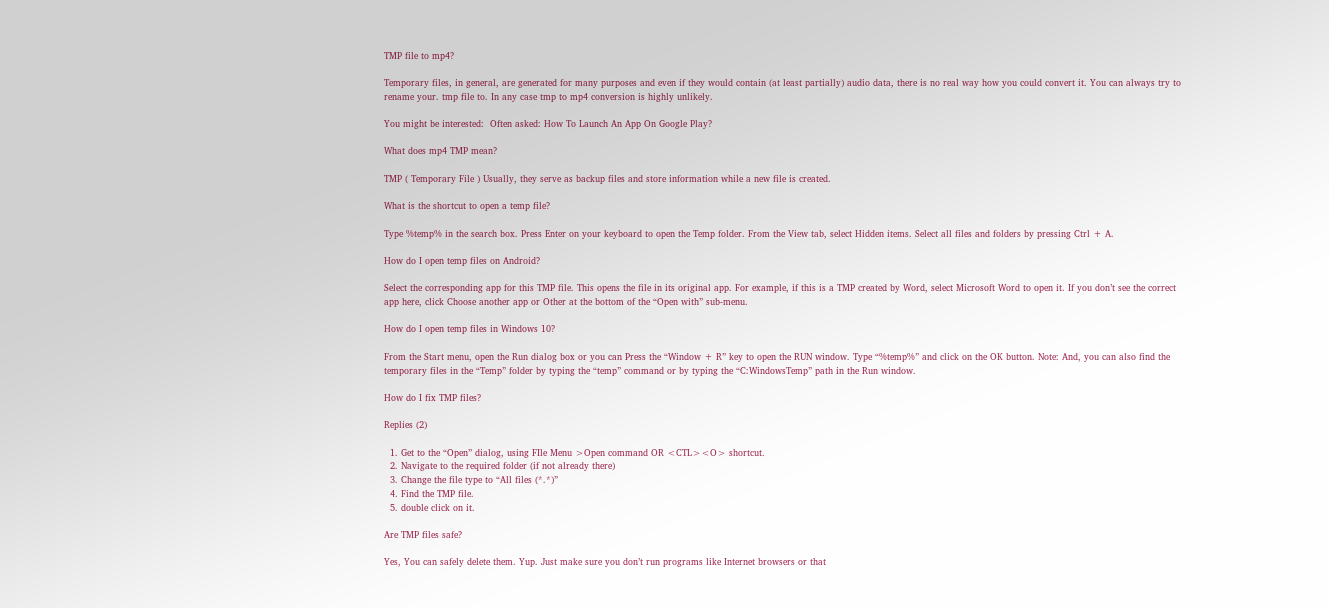TMP file to mp4?

Temporary files, in general, are generated for many purposes and even if they would contain (at least partially) audio data, there is no real way how you could convert it. You can always try to rename your. tmp file to. In any case tmp to mp4 conversion is highly unlikely.

You might be interested:  Often asked: How To Launch An App On Google Play?

What does mp4 TMP mean?

TMP ( Temporary File ) Usually, they serve as backup files and store information while a new file is created.

What is the shortcut to open a temp file?

Type %temp% in the search box. Press Enter on your keyboard to open the Temp folder. From the View tab, select Hidden items. Select all files and folders by pressing Ctrl + A.

How do I open temp files on Android?

Select the corresponding app for this TMP file. This opens the file in its original app. For example, if this is a TMP created by Word, select Microsoft Word to open it. If you don’t see the correct app here, click Choose another app or Other at the bottom of the “Open with” sub-menu.

How do I open temp files in Windows 10?

From the Start menu, open the Run dialog box or you can Press the “Window + R” key to open the RUN window. Type “%temp%” and click on the OK button. Note: And, you can also find the temporary files in the “Temp” folder by typing the “temp” command or by typing the “C:WindowsTemp” path in the Run window.

How do I fix TMP files?

Replies (2)

  1. Get to the “Open” dialog, using FIle Menu >Open command OR <CTL><O> shortcut.
  2. Navigate to the required folder (if not already there)
  3. Change the file type to “All files (*.*)”
  4. Find the TMP file.
  5. double click on it.

Are TMP files safe?

Yes, You can safely delete them. Yup. Just make sure you don’t run programs like Internet browsers or that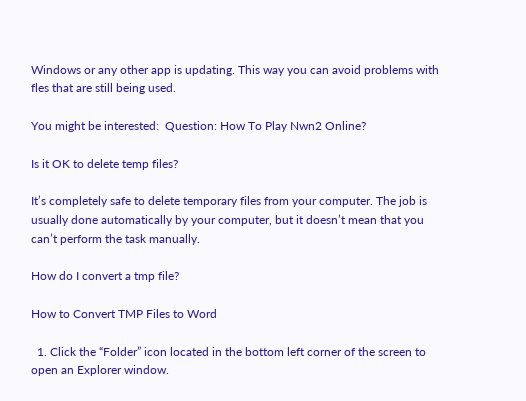Windows or any other app is updating. This way you can avoid problems with fles that are still being used.

You might be interested:  Question: How To Play Nwn2 Online?

Is it OK to delete temp files?

It’s completely safe to delete temporary files from your computer. The job is usually done automatically by your computer, but it doesn’t mean that you can’t perform the task manually.

How do I convert a tmp file?

How to Convert TMP Files to Word

  1. Click the “Folder” icon located in the bottom left corner of the screen to open an Explorer window.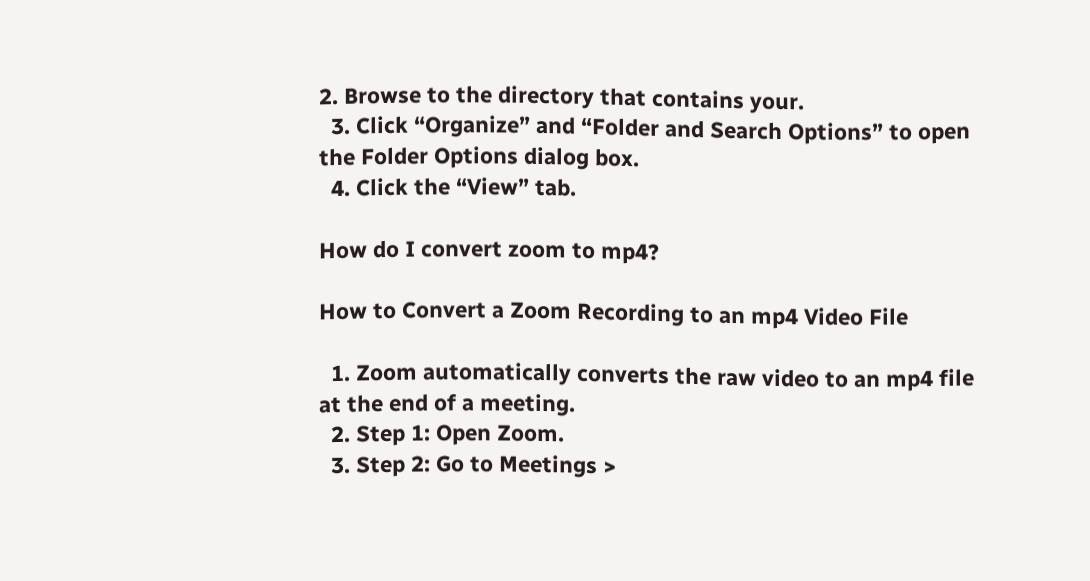2. Browse to the directory that contains your.
  3. Click “Organize” and “Folder and Search Options” to open the Folder Options dialog box.
  4. Click the “View” tab.

How do I convert zoom to mp4?

How to Convert a Zoom Recording to an mp4 Video File

  1. Zoom automatically converts the raw video to an mp4 file at the end of a meeting.
  2. Step 1: Open Zoom.
  3. Step 2: Go to Meetings >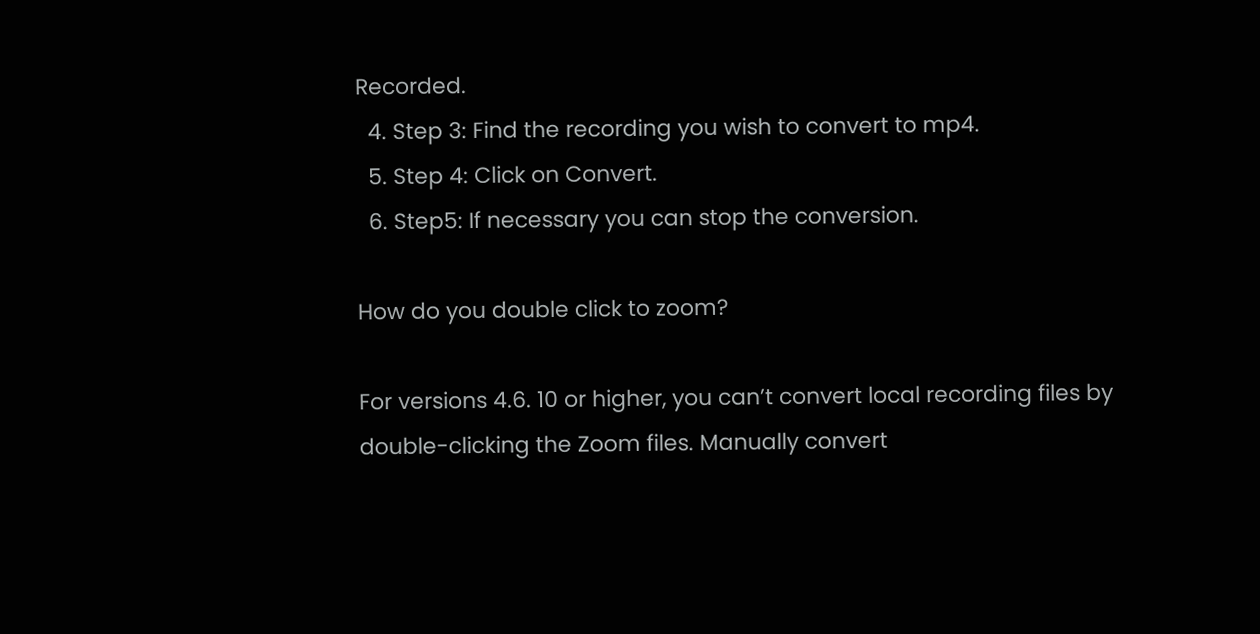Recorded.
  4. Step 3: Find the recording you wish to convert to mp4.
  5. Step 4: Click on Convert.
  6. Step5: If necessary you can stop the conversion.

How do you double click to zoom?

For versions 4.6. 10 or higher, you can’t convert local recording files by double-clicking the Zoom files. Manually convert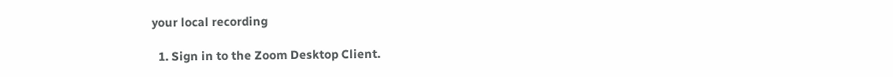your local recording

  1. Sign in to the Zoom Desktop Client.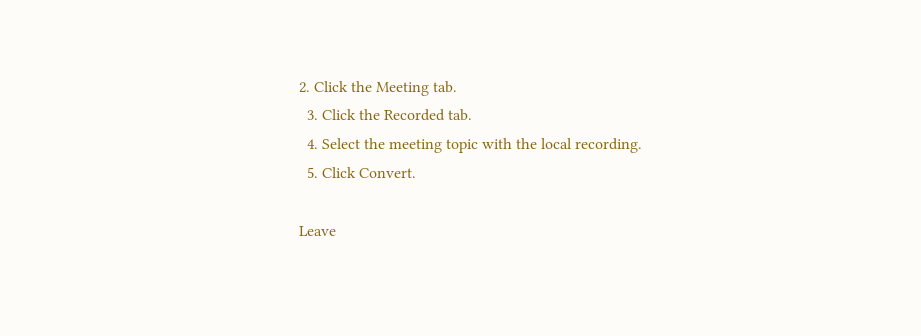2. Click the Meeting tab.
  3. Click the Recorded tab.
  4. Select the meeting topic with the local recording.
  5. Click Convert.

Leave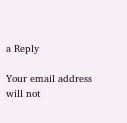a Reply

Your email address will not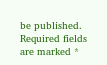be published. Required fields are marked *